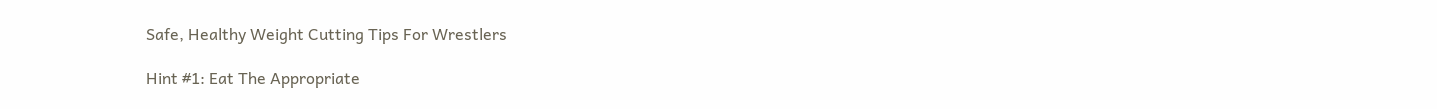Safe, Healthy Weight Cutting Tips For Wrestlers

Hint #1: Eat The Appropriate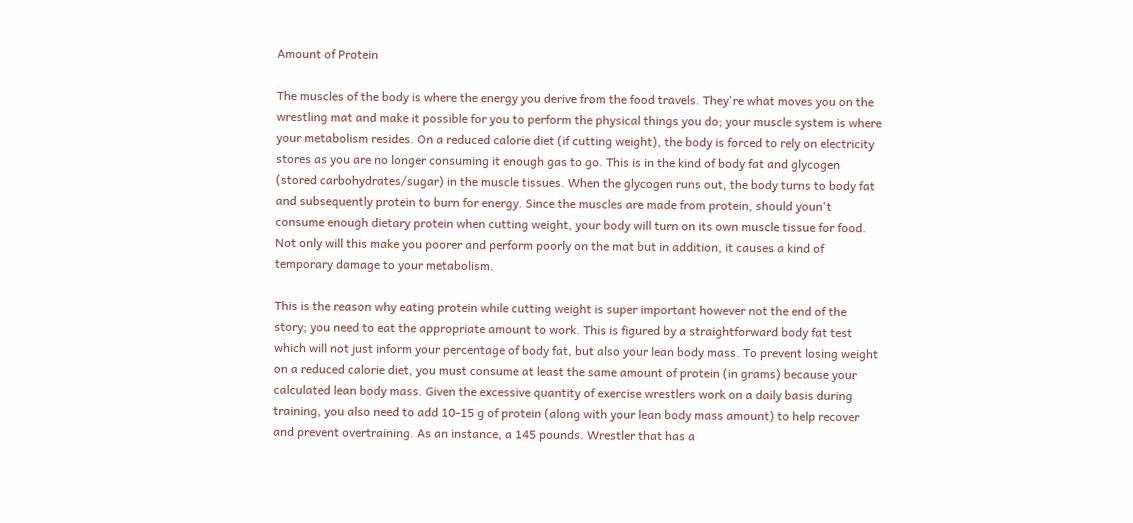Amount of Protein

The muscles of the body is where the energy you derive from the food travels. They're what moves you on the wrestling mat and make it possible for you to perform the physical things you do; your muscle system is where your metabolism resides. On a reduced calorie diet (if cutting weight), the body is forced to rely on electricity stores as you are no longer consuming it enough gas to go. This is in the kind of body fat and glycogen (stored carbohydrates/sugar) in the muscle tissues. When the glycogen runs out, the body turns to body fat and subsequently protein to burn for energy. Since the muscles are made from protein, should youn't consume enough dietary protein when cutting weight, your body will turn on its own muscle tissue for food. Not only will this make you poorer and perform poorly on the mat but in addition, it causes a kind of temporary damage to your metabolism.

This is the reason why eating protein while cutting weight is super important however not the end of the story; you need to eat the appropriate amount to work. This is figured by a straightforward body fat test which will not just inform your percentage of body fat, but also your lean body mass. To prevent losing weight on a reduced calorie diet, you must consume at least the same amount of protein (in grams) because your calculated lean body mass. Given the excessive quantity of exercise wrestlers work on a daily basis during training, you also need to add 10-15 g of protein (along with your lean body mass amount) to help recover and prevent overtraining. As an instance, a 145 pounds. Wrestler that has a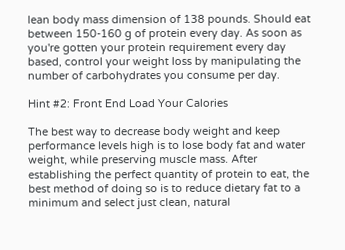lean body mass dimension of 138 pounds. Should eat between 150-160 g of protein every day. As soon as you're gotten your protein requirement every day based, control your weight loss by manipulating the number of carbohydrates you consume per day.

Hint #2: Front End Load Your Calories

The best way to decrease body weight and keep performance levels high is to lose body fat and water weight, while preserving muscle mass. After establishing the perfect quantity of protein to eat, the best method of doing so is to reduce dietary fat to a minimum and select just clean, natural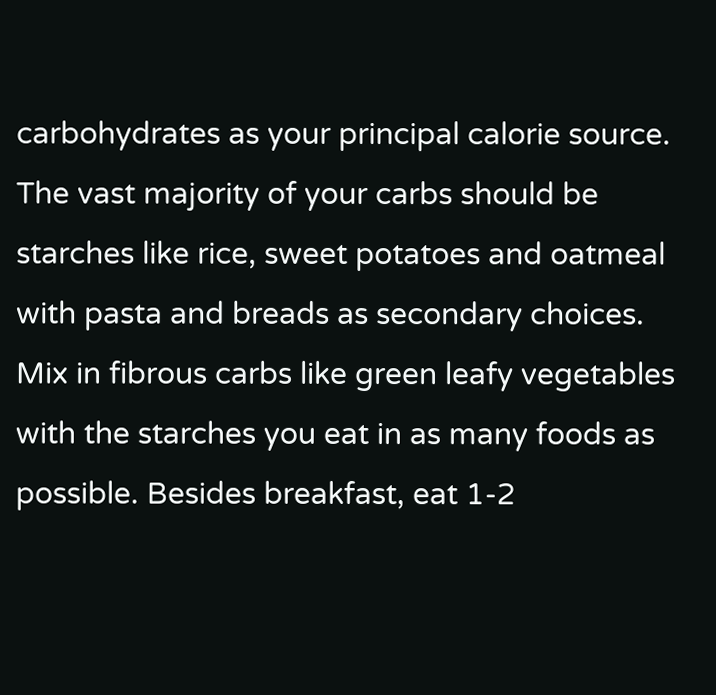carbohydrates as your principal calorie source. The vast majority of your carbs should be starches like rice, sweet potatoes and oatmeal with pasta and breads as secondary choices. Mix in fibrous carbs like green leafy vegetables with the starches you eat in as many foods as possible. Besides breakfast, eat 1-2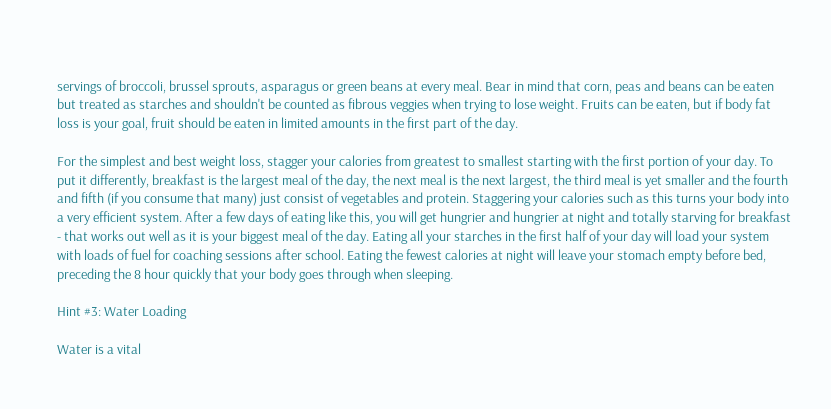servings of broccoli, brussel sprouts, asparagus or green beans at every meal. Bear in mind that corn, peas and beans can be eaten but treated as starches and shouldn't be counted as fibrous veggies when trying to lose weight. Fruits can be eaten, but if body fat loss is your goal, fruit should be eaten in limited amounts in the first part of the day.

For the simplest and best weight loss, stagger your calories from greatest to smallest starting with the first portion of your day. To put it differently, breakfast is the largest meal of the day, the next meal is the next largest, the third meal is yet smaller and the fourth and fifth (if you consume that many) just consist of vegetables and protein. Staggering your calories such as this turns your body into a very efficient system. After a few days of eating like this, you will get hungrier and hungrier at night and totally starving for breakfast - that works out well as it is your biggest meal of the day. Eating all your starches in the first half of your day will load your system with loads of fuel for coaching sessions after school. Eating the fewest calories at night will leave your stomach empty before bed, preceding the 8 hour quickly that your body goes through when sleeping.

Hint #3: Water Loading

Water is a vital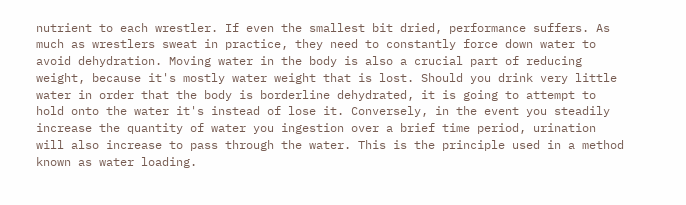nutrient to each wrestler. If even the smallest bit dried, performance suffers. As much as wrestlers sweat in practice, they need to constantly force down water to avoid dehydration. Moving water in the body is also a crucial part of reducing weight, because it's mostly water weight that is lost. Should you drink very little water in order that the body is borderline dehydrated, it is going to attempt to hold onto the water it's instead of lose it. Conversely, in the event you steadily increase the quantity of water you ingestion over a brief time period, urination will also increase to pass through the water. This is the principle used in a method known as water loading.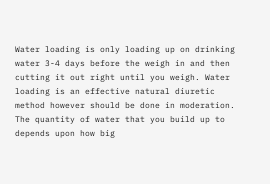Water loading is only loading up on drinking water 3-4 days before the weigh in and then cutting it out right until you weigh. Water loading is an effective natural diuretic method however should be done in moderation. The quantity of water that you build up to depends upon how big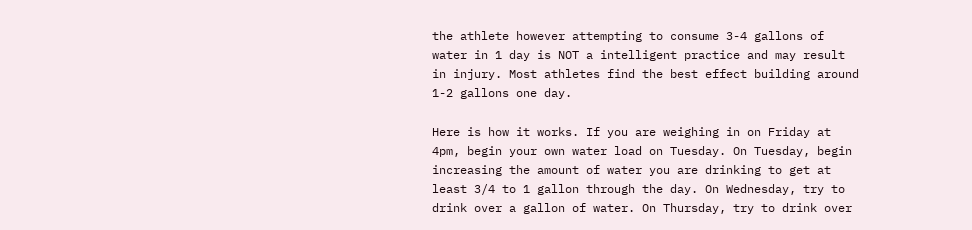the athlete however attempting to consume 3-4 gallons of water in 1 day is NOT a intelligent practice and may result in injury. Most athletes find the best effect building around 1-2 gallons one day.

Here is how it works. If you are weighing in on Friday at 4pm, begin your own water load on Tuesday. On Tuesday, begin increasing the amount of water you are drinking to get at least 3/4 to 1 gallon through the day. On Wednesday, try to drink over a gallon of water. On Thursday, try to drink over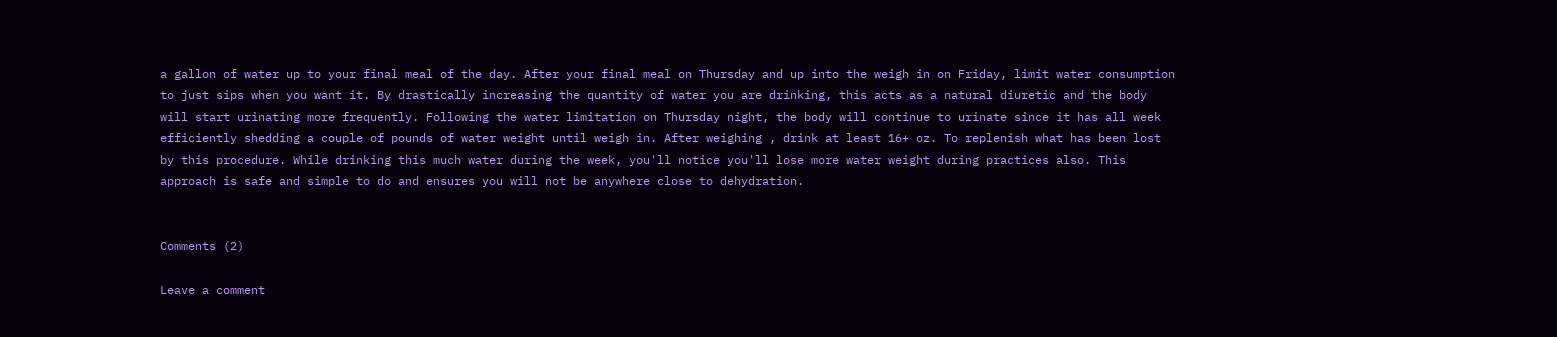a gallon of water up to your final meal of the day. After your final meal on Thursday and up into the weigh in on Friday, limit water consumption to just sips when you want it. By drastically increasing the quantity of water you are drinking, this acts as a natural diuretic and the body will start urinating more frequently. Following the water limitation on Thursday night, the body will continue to urinate since it has all week efficiently shedding a couple of pounds of water weight until weigh in. After weighing , drink at least 16+ oz. To replenish what has been lost by this procedure. While drinking this much water during the week, you'll notice you'll lose more water weight during practices also. This approach is safe and simple to do and ensures you will not be anywhere close to dehydration.


Comments (2)

Leave a comment